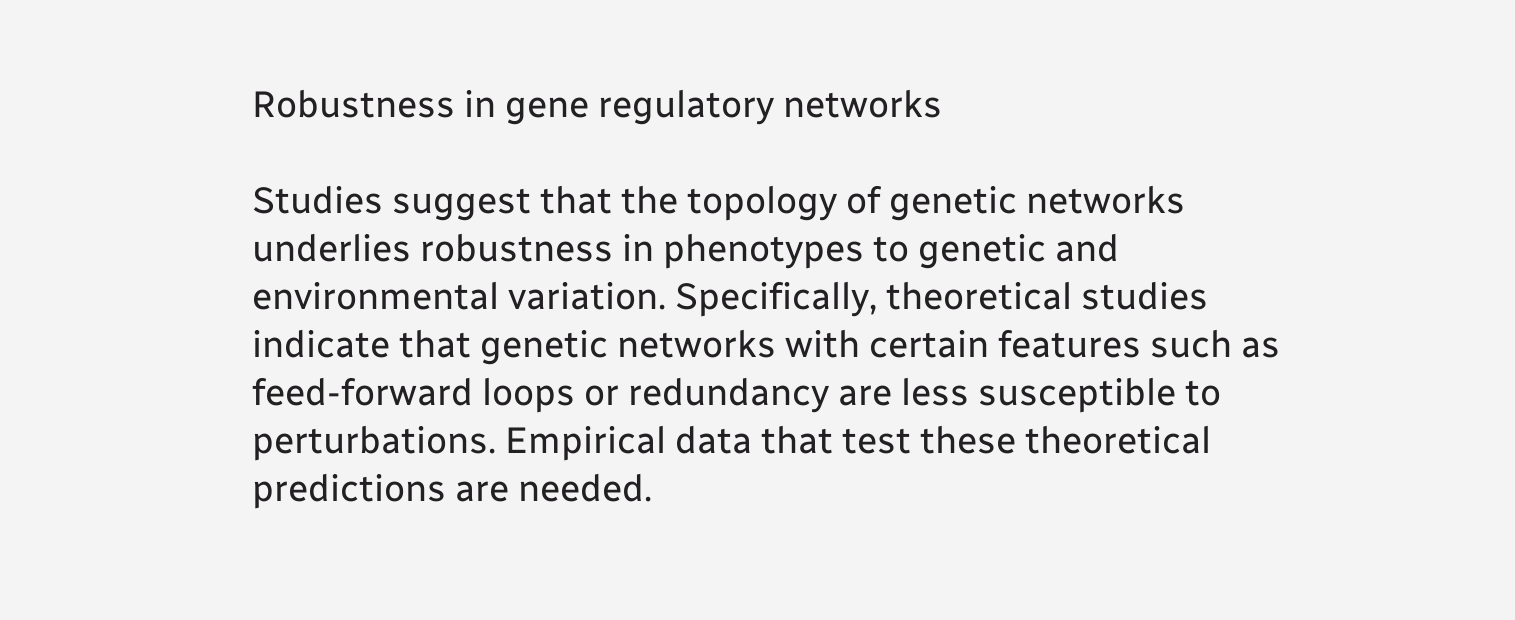Robustness in gene regulatory networks

Studies suggest that the topology of genetic networks underlies robustness in phenotypes to genetic and environmental variation. Specifically, theoretical studies indicate that genetic networks with certain features such as feed-forward loops or redundancy are less susceptible to perturbations. Empirical data that test these theoretical predictions are needed.